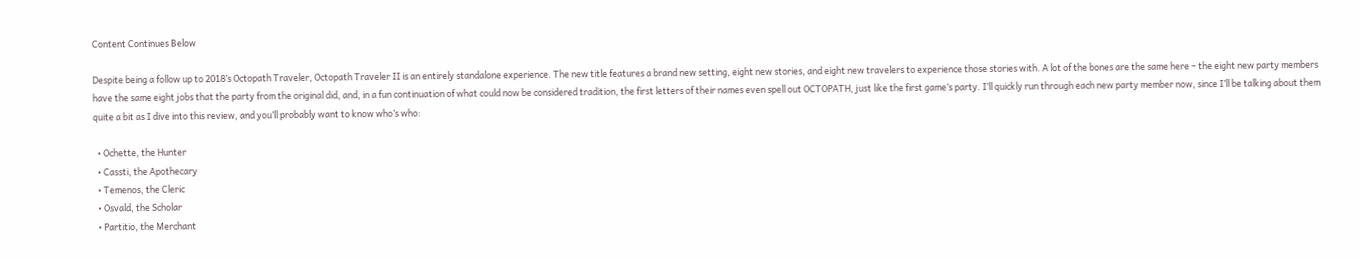Content Continues Below

Despite being a follow up to 2018’s Octopath Traveler, Octopath Traveler II is an entirely standalone experience. The new title features a brand new setting, eight new stories, and eight new travelers to experience those stories with. A lot of the bones are the same here – the eight new party members have the same eight jobs that the party from the original did, and, in a fun continuation of what could now be considered tradition, the first letters of their names even spell out OCTOPATH, just like the first game’s party. I’ll quickly run through each new party member now, since I’ll be talking about them quite a bit as I dive into this review, and you’ll probably want to know who’s who:

  • Ochette, the Hunter
  • Cassti, the Apothecary
  • Temenos, the Cleric
  • Osvald, the Scholar
  • Partitio, the Merchant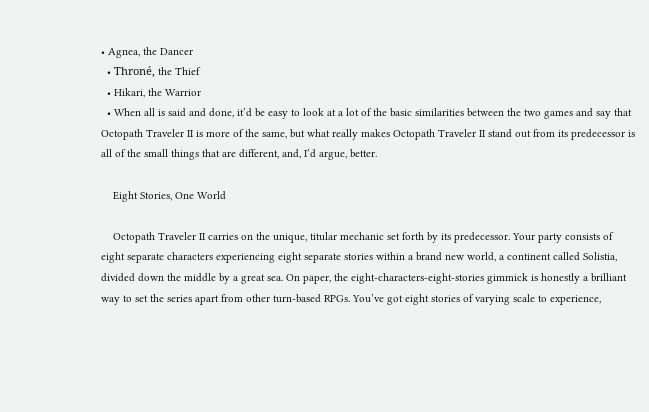• Agnea, the Dancer
  • Throné, the Thief
  • Hikari, the Warrior
  • When all is said and done, it’d be easy to look at a lot of the basic similarities between the two games and say that Octopath Traveler II is more of the same, but what really makes Octopath Traveler II stand out from its predecessor is all of the small things that are different, and, I’d argue, better.

    Eight Stories, One World

    Octopath Traveler II carries on the unique, titular mechanic set forth by its predecessor. Your party consists of eight separate characters experiencing eight separate stories within a brand new world, a continent called Solistia, divided down the middle by a great sea. On paper, the eight-characters-eight-stories gimmick is honestly a brilliant way to set the series apart from other turn-based RPGs. You’ve got eight stories of varying scale to experience,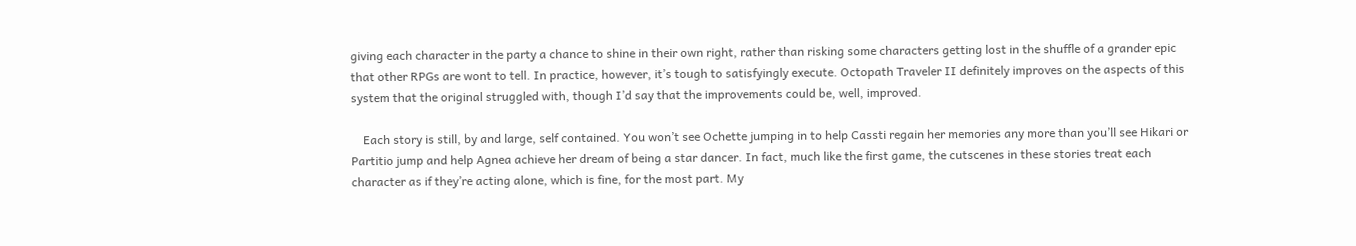giving each character in the party a chance to shine in their own right, rather than risking some characters getting lost in the shuffle of a grander epic that other RPGs are wont to tell. In practice, however, it’s tough to satisfyingly execute. Octopath Traveler II definitely improves on the aspects of this system that the original struggled with, though I’d say that the improvements could be, well, improved.

    Each story is still, by and large, self contained. You won’t see Ochette jumping in to help Cassti regain her memories any more than you’ll see Hikari or Partitio jump and help Agnea achieve her dream of being a star dancer. In fact, much like the first game, the cutscenes in these stories treat each character as if they’re acting alone, which is fine, for the most part. My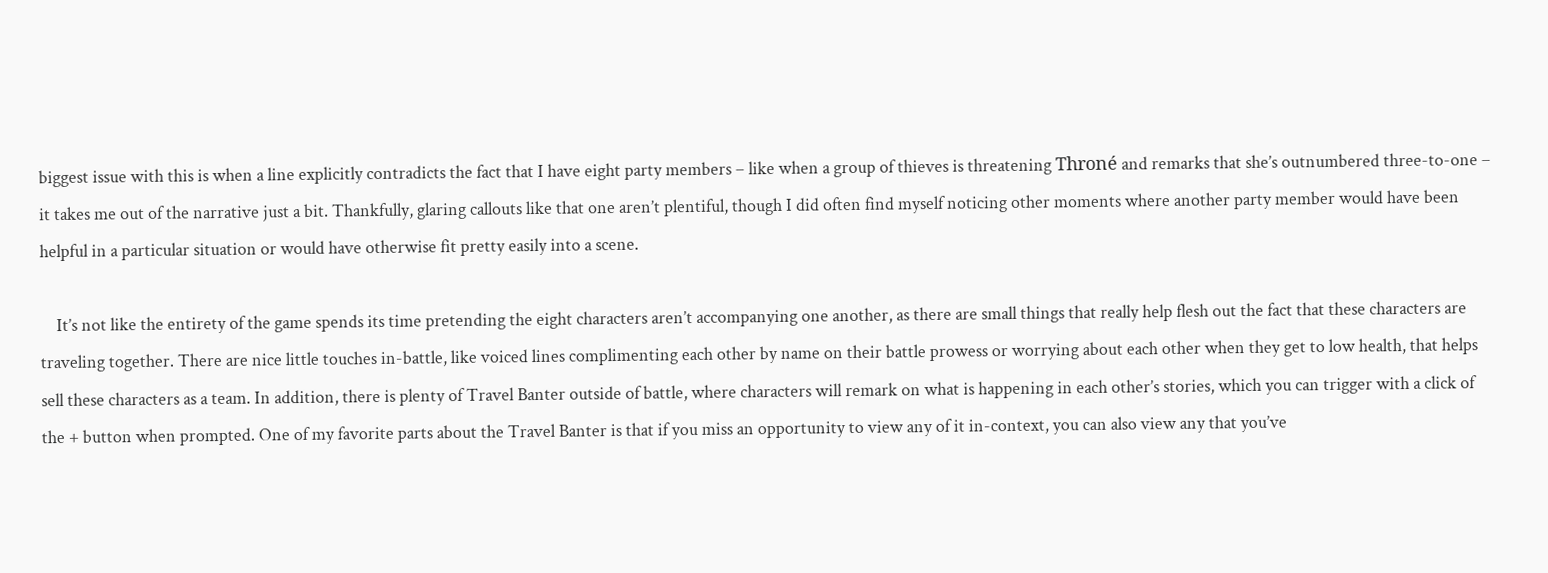biggest issue with this is when a line explicitly contradicts the fact that I have eight party members – like when a group of thieves is threatening Throné and remarks that she’s outnumbered three-to-one – it takes me out of the narrative just a bit. Thankfully, glaring callouts like that one aren’t plentiful, though I did often find myself noticing other moments where another party member would have been helpful in a particular situation or would have otherwise fit pretty easily into a scene.

    It’s not like the entirety of the game spends its time pretending the eight characters aren’t accompanying one another, as there are small things that really help flesh out the fact that these characters are traveling together. There are nice little touches in-battle, like voiced lines complimenting each other by name on their battle prowess or worrying about each other when they get to low health, that helps sell these characters as a team. In addition, there is plenty of Travel Banter outside of battle, where characters will remark on what is happening in each other’s stories, which you can trigger with a click of the + button when prompted. One of my favorite parts about the Travel Banter is that if you miss an opportunity to view any of it in-context, you can also view any that you’ve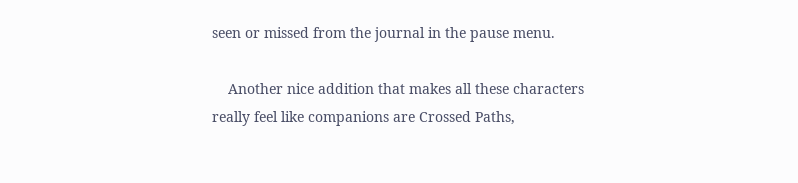seen or missed from the journal in the pause menu.

    Another nice addition that makes all these characters really feel like companions are Crossed Paths,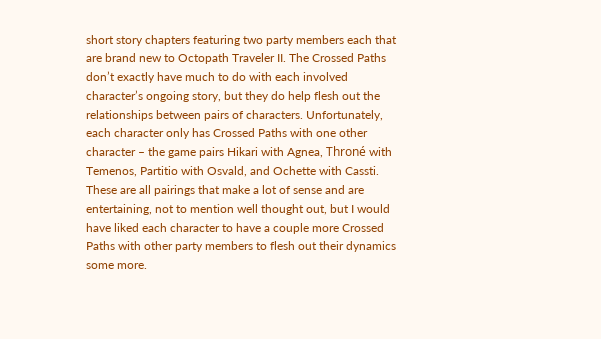short story chapters featuring two party members each that are brand new to Octopath Traveler II. The Crossed Paths don’t exactly have much to do with each involved character’s ongoing story, but they do help flesh out the relationships between pairs of characters. Unfortunately, each character only has Crossed Paths with one other character – the game pairs Hikari with Agnea, Throné with Temenos, Partitio with Osvald, and Ochette with Cassti. These are all pairings that make a lot of sense and are entertaining, not to mention well thought out, but I would have liked each character to have a couple more Crossed Paths with other party members to flesh out their dynamics some more.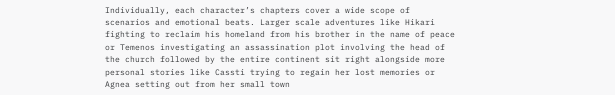Individually, each character’s chapters cover a wide scope of scenarios and emotional beats. Larger scale adventures like Hikari fighting to reclaim his homeland from his brother in the name of peace or Temenos investigating an assassination plot involving the head of the church followed by the entire continent sit right alongside more personal stories like Cassti trying to regain her lost memories or Agnea setting out from her small town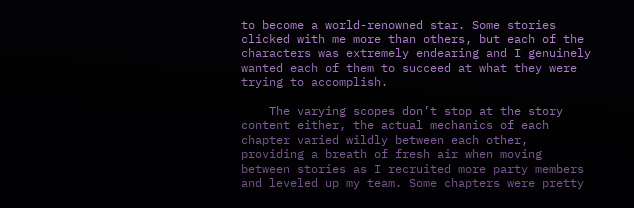to become a world-renowned star. Some stories clicked with me more than others, but each of the characters was extremely endearing and I genuinely wanted each of them to succeed at what they were trying to accomplish.

    The varying scopes don’t stop at the story content either, the actual mechanics of each chapter varied wildly between each other, providing a breath of fresh air when moving between stories as I recruited more party members and leveled up my team. Some chapters were pretty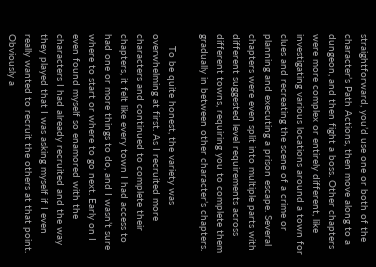straightforward, you’d use one or both of the character’s Path Actions, then move along to a dungeon, and then fight a boss. Other chapters were more complex or entirely different, like investigating various locations around a town for clues and recreating the scene of a crime or planning and executing a prison escape. Several chapters were even split into multiple parts with different suggested level requirements across different towns, requiring you to complete them gradually in between other character’s chapters.

    To be quite honest, the variety was overwhelming at first. As I recruited more characters and continued to complete their chapters, it felt like every town I had access to had one or more things to do, and I wasn’t sure where to start or where to go next. Early on I even found myself so enamored with the characters I had already recruited and the way they played that I was asking myself if I even really wanted to recruit the others at that point. Obviously a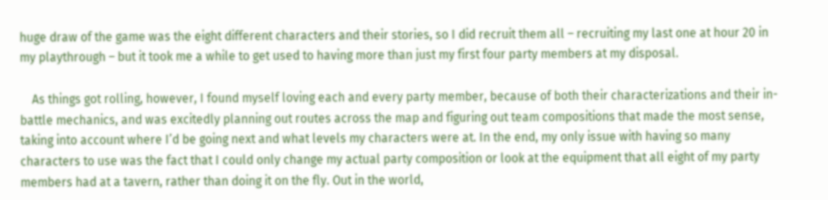huge draw of the game was the eight different characters and their stories, so I did recruit them all – recruiting my last one at hour 20 in my playthrough – but it took me a while to get used to having more than just my first four party members at my disposal.

    As things got rolling, however, I found myself loving each and every party member, because of both their characterizations and their in-battle mechanics, and was excitedly planning out routes across the map and figuring out team compositions that made the most sense, taking into account where I’d be going next and what levels my characters were at. In the end, my only issue with having so many characters to use was the fact that I could only change my actual party composition or look at the equipment that all eight of my party members had at a tavern, rather than doing it on the fly. Out in the world,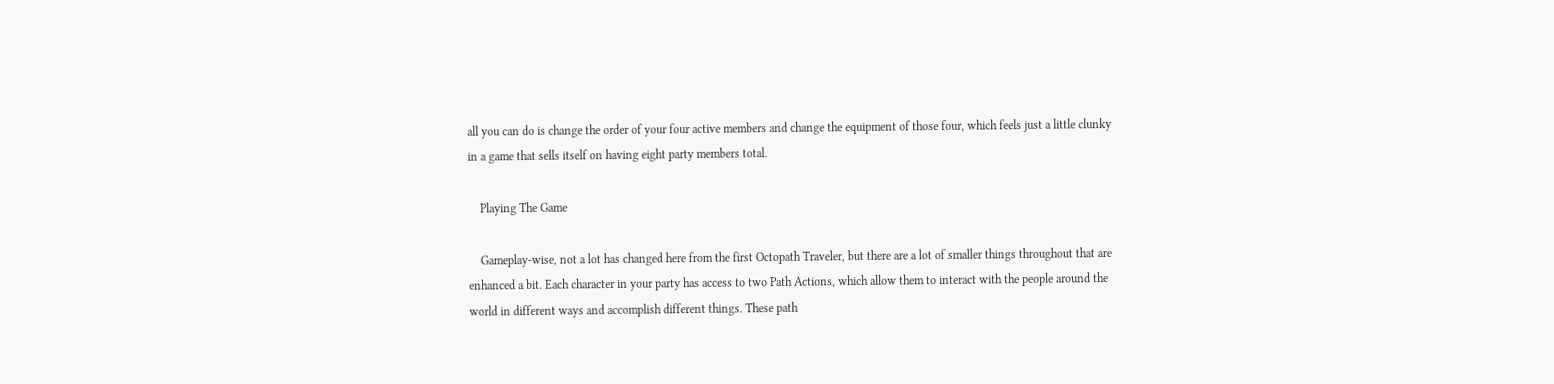all you can do is change the order of your four active members and change the equipment of those four, which feels just a little clunky in a game that sells itself on having eight party members total.

    Playing The Game

    Gameplay-wise, not a lot has changed here from the first Octopath Traveler, but there are a lot of smaller things throughout that are enhanced a bit. Each character in your party has access to two Path Actions, which allow them to interact with the people around the world in different ways and accomplish different things. These path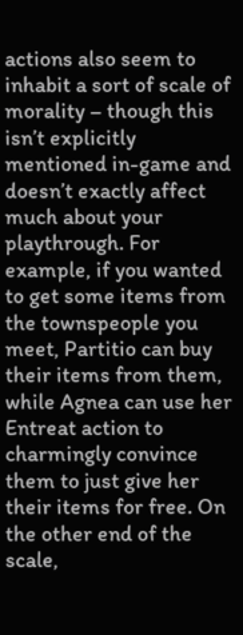actions also seem to inhabit a sort of scale of morality – though this isn’t explicitly mentioned in-game and doesn’t exactly affect much about your playthrough. For example, if you wanted to get some items from the townspeople you meet, Partitio can buy their items from them, while Agnea can use her Entreat action to charmingly convince them to just give her their items for free. On the other end of the scale,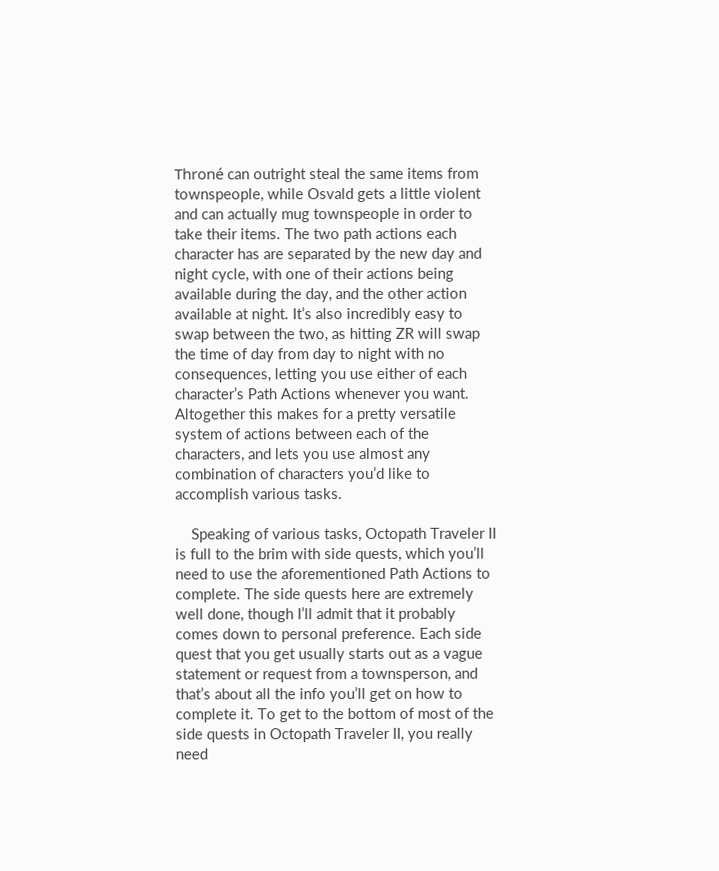Throné can outright steal the same items from townspeople, while Osvald gets a little violent and can actually mug townspeople in order to take their items. The two path actions each character has are separated by the new day and night cycle, with one of their actions being available during the day, and the other action available at night. It’s also incredibly easy to swap between the two, as hitting ZR will swap the time of day from day to night with no consequences, letting you use either of each character’s Path Actions whenever you want. Altogether this makes for a pretty versatile system of actions between each of the characters, and lets you use almost any combination of characters you’d like to accomplish various tasks.

    Speaking of various tasks, Octopath Traveler II is full to the brim with side quests, which you’ll need to use the aforementioned Path Actions to complete. The side quests here are extremely well done, though I’ll admit that it probably comes down to personal preference. Each side quest that you get usually starts out as a vague statement or request from a townsperson, and that’s about all the info you’ll get on how to complete it. To get to the bottom of most of the side quests in Octopath Traveler II, you really need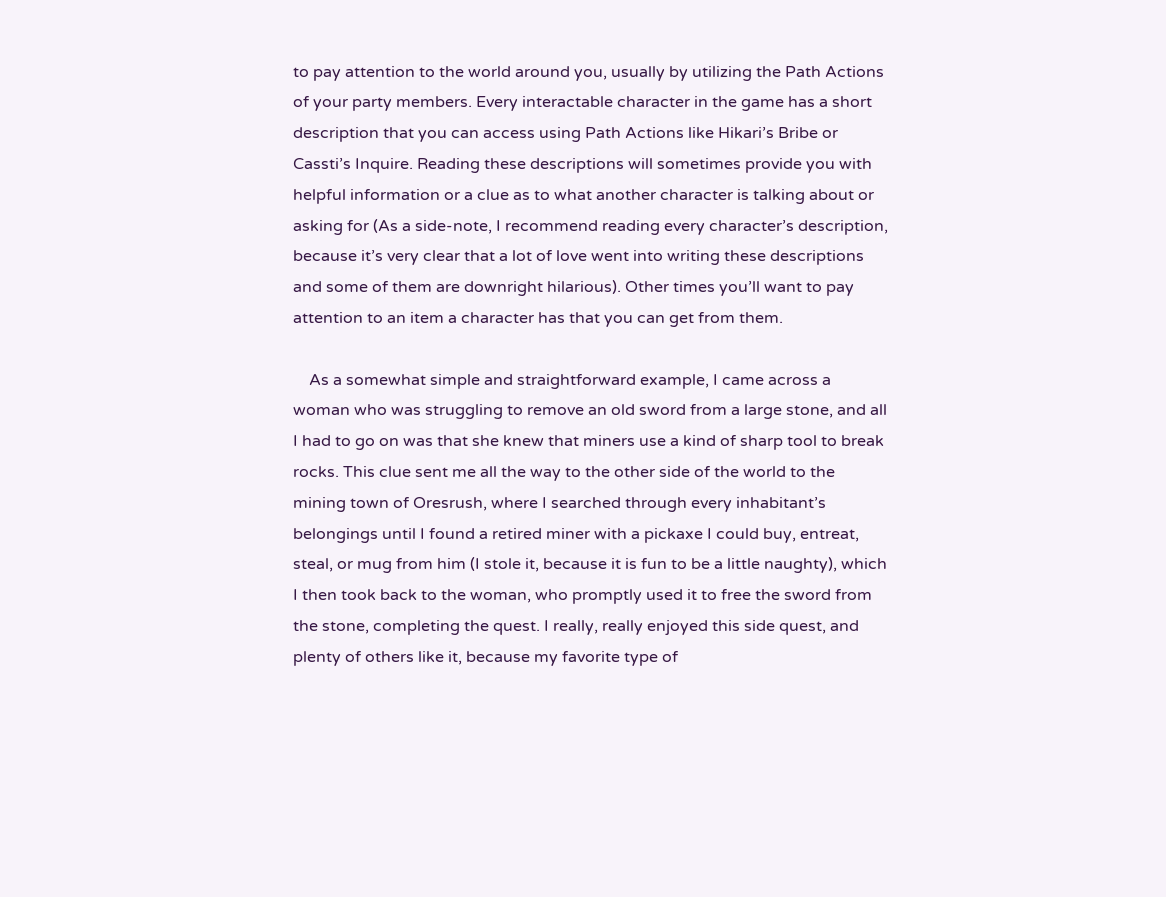to pay attention to the world around you, usually by utilizing the Path Actions of your party members. Every interactable character in the game has a short description that you can access using Path Actions like Hikari’s Bribe or Cassti’s Inquire. Reading these descriptions will sometimes provide you with helpful information or a clue as to what another character is talking about or asking for (As a side-note, I recommend reading every character’s description, because it’s very clear that a lot of love went into writing these descriptions and some of them are downright hilarious). Other times you’ll want to pay attention to an item a character has that you can get from them.

    As a somewhat simple and straightforward example, I came across a woman who was struggling to remove an old sword from a large stone, and all I had to go on was that she knew that miners use a kind of sharp tool to break rocks. This clue sent me all the way to the other side of the world to the mining town of Oresrush, where I searched through every inhabitant’s belongings until I found a retired miner with a pickaxe I could buy, entreat, steal, or mug from him (I stole it, because it is fun to be a little naughty), which I then took back to the woman, who promptly used it to free the sword from the stone, completing the quest. I really, really enjoyed this side quest, and plenty of others like it, because my favorite type of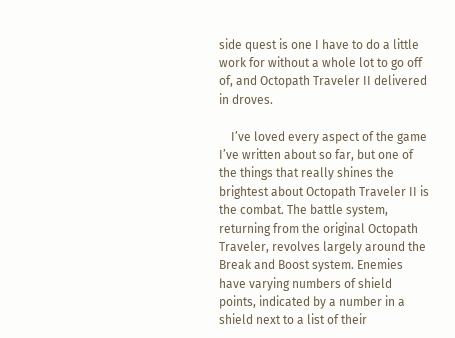side quest is one I have to do a little work for without a whole lot to go off of, and Octopath Traveler II delivered in droves.

    I’ve loved every aspect of the game I’ve written about so far, but one of the things that really shines the brightest about Octopath Traveler II is the combat. The battle system, returning from the original Octopath Traveler, revolves largely around the Break and Boost system. Enemies have varying numbers of shield points, indicated by a number in a shield next to a list of their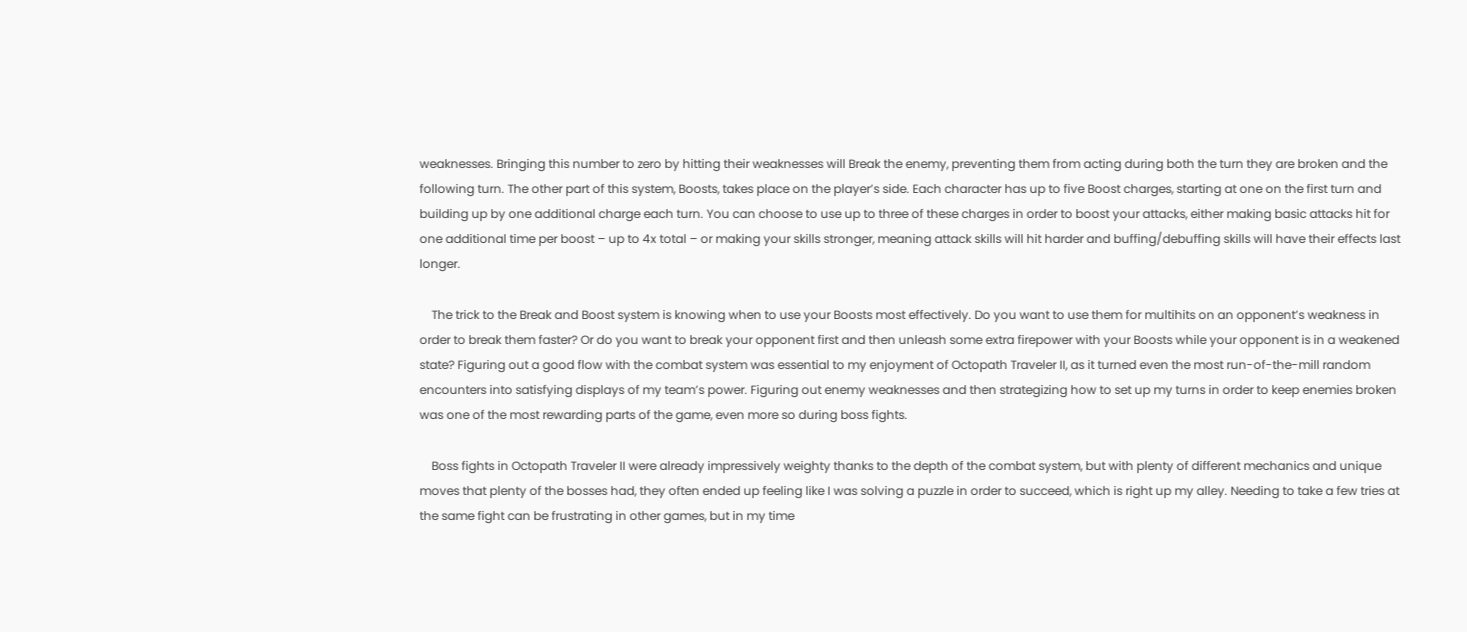weaknesses. Bringing this number to zero by hitting their weaknesses will Break the enemy, preventing them from acting during both the turn they are broken and the following turn. The other part of this system, Boosts, takes place on the player’s side. Each character has up to five Boost charges, starting at one on the first turn and building up by one additional charge each turn. You can choose to use up to three of these charges in order to boost your attacks, either making basic attacks hit for one additional time per boost – up to 4x total – or making your skills stronger, meaning attack skills will hit harder and buffing/debuffing skills will have their effects last longer.

    The trick to the Break and Boost system is knowing when to use your Boosts most effectively. Do you want to use them for multihits on an opponent’s weakness in order to break them faster? Or do you want to break your opponent first and then unleash some extra firepower with your Boosts while your opponent is in a weakened state? Figuring out a good flow with the combat system was essential to my enjoyment of Octopath Traveler II, as it turned even the most run-of-the-mill random encounters into satisfying displays of my team’s power. Figuring out enemy weaknesses and then strategizing how to set up my turns in order to keep enemies broken was one of the most rewarding parts of the game, even more so during boss fights.

    Boss fights in Octopath Traveler II were already impressively weighty thanks to the depth of the combat system, but with plenty of different mechanics and unique moves that plenty of the bosses had, they often ended up feeling like I was solving a puzzle in order to succeed, which is right up my alley. Needing to take a few tries at the same fight can be frustrating in other games, but in my time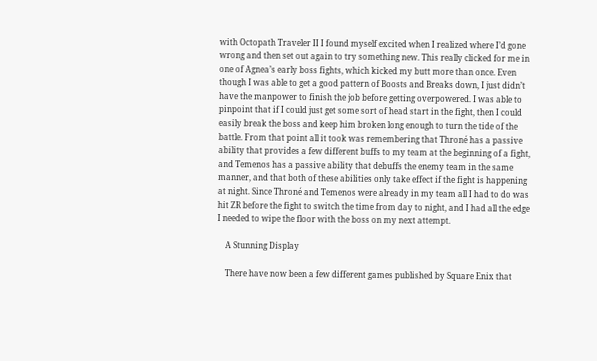with Octopath Traveler II I found myself excited when I realized where I’d gone wrong and then set out again to try something new. This really clicked for me in one of Agnea’s early boss fights, which kicked my butt more than once. Even though I was able to get a good pattern of Boosts and Breaks down, I just didn’t have the manpower to finish the job before getting overpowered. I was able to pinpoint that if I could just get some sort of head start in the fight, then I could easily break the boss and keep him broken long enough to turn the tide of the battle. From that point all it took was remembering that Throné has a passive ability that provides a few different buffs to my team at the beginning of a fight, and Temenos has a passive ability that debuffs the enemy team in the same manner, and that both of these abilities only take effect if the fight is happening at night. Since Throné and Temenos were already in my team all I had to do was hit ZR before the fight to switch the time from day to night, and I had all the edge I needed to wipe the floor with the boss on my next attempt.

    A Stunning Display

    There have now been a few different games published by Square Enix that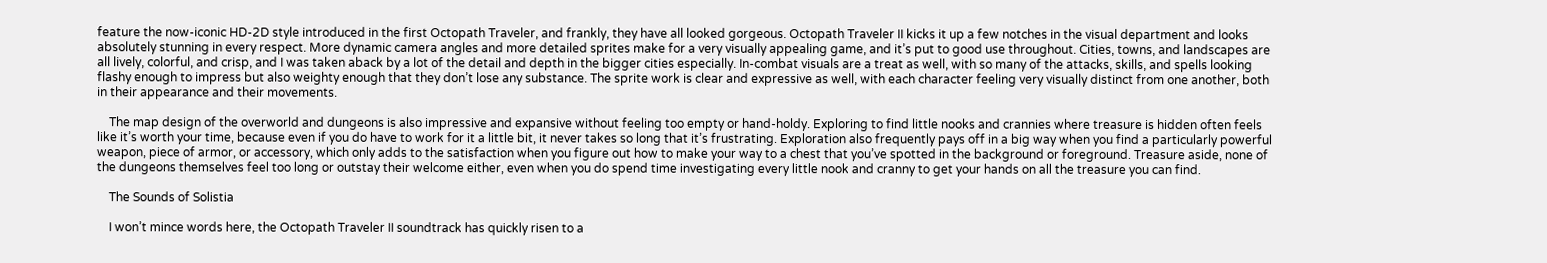feature the now-iconic HD-2D style introduced in the first Octopath Traveler, and frankly, they have all looked gorgeous. Octopath Traveler II kicks it up a few notches in the visual department and looks absolutely stunning in every respect. More dynamic camera angles and more detailed sprites make for a very visually appealing game, and it’s put to good use throughout. Cities, towns, and landscapes are all lively, colorful, and crisp, and I was taken aback by a lot of the detail and depth in the bigger cities especially. In-combat visuals are a treat as well, with so many of the attacks, skills, and spells looking flashy enough to impress but also weighty enough that they don’t lose any substance. The sprite work is clear and expressive as well, with each character feeling very visually distinct from one another, both in their appearance and their movements.

    The map design of the overworld and dungeons is also impressive and expansive without feeling too empty or hand-holdy. Exploring to find little nooks and crannies where treasure is hidden often feels like it’s worth your time, because even if you do have to work for it a little bit, it never takes so long that it’s frustrating. Exploration also frequently pays off in a big way when you find a particularly powerful weapon, piece of armor, or accessory, which only adds to the satisfaction when you figure out how to make your way to a chest that you’ve spotted in the background or foreground. Treasure aside, none of the dungeons themselves feel too long or outstay their welcome either, even when you do spend time investigating every little nook and cranny to get your hands on all the treasure you can find.

    The Sounds of Solistia

    I won’t mince words here, the Octopath Traveler II soundtrack has quickly risen to a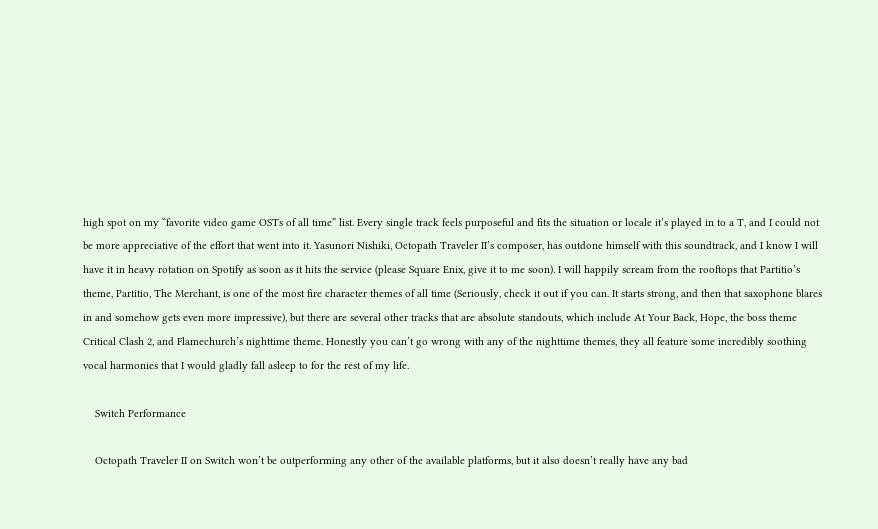high spot on my “favorite video game OSTs of all time” list. Every single track feels purposeful and fits the situation or locale it’s played in to a T, and I could not be more appreciative of the effort that went into it. Yasunori Nishiki, Octopath Traveler II’s composer, has outdone himself with this soundtrack, and I know I will have it in heavy rotation on Spotify as soon as it hits the service (please Square Enix, give it to me soon). I will happily scream from the rooftops that Partitio’s theme, Partitio, The Merchant, is one of the most fire character themes of all time (Seriously, check it out if you can. It starts strong, and then that saxophone blares in and somehow gets even more impressive), but there are several other tracks that are absolute standouts, which include At Your Back, Hope, the boss theme Critical Clash 2, and Flamechurch’s nighttime theme. Honestly you can’t go wrong with any of the nighttime themes, they all feature some incredibly soothing vocal harmonies that I would gladly fall asleep to for the rest of my life.

    Switch Performance

    Octopath Traveler II on Switch won’t be outperforming any other of the available platforms, but it also doesn’t really have any bad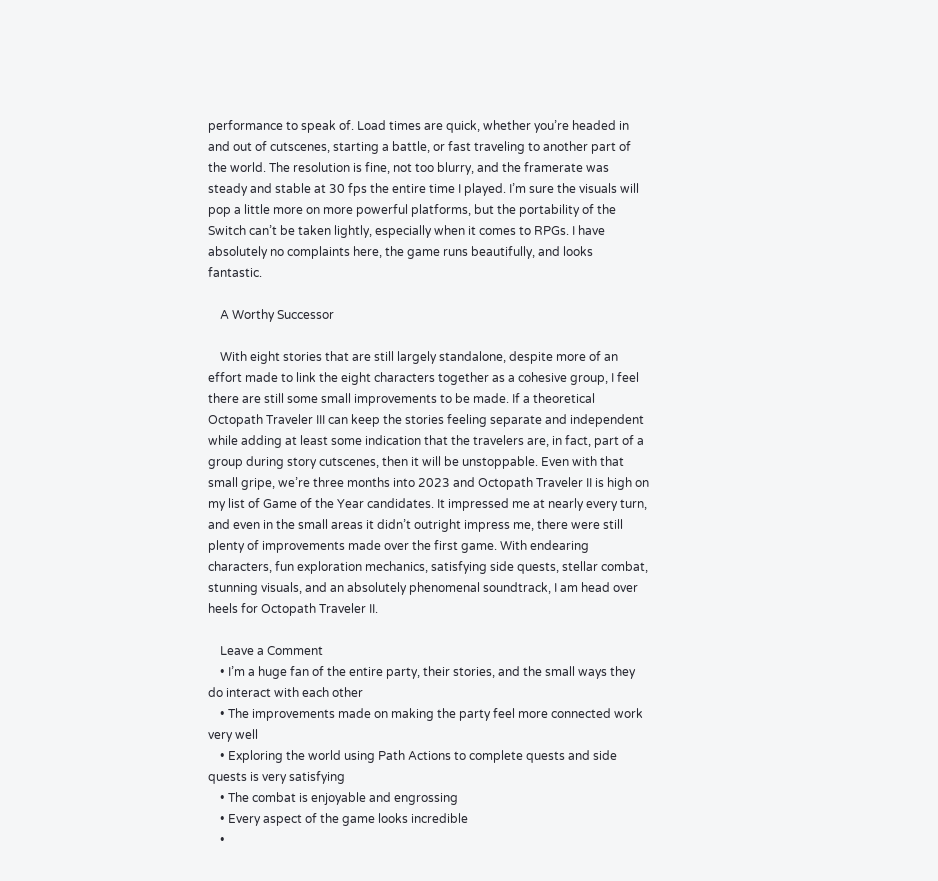performance to speak of. Load times are quick, whether you’re headed in and out of cutscenes, starting a battle, or fast traveling to another part of the world. The resolution is fine, not too blurry, and the framerate was steady and stable at 30 fps the entire time I played. I’m sure the visuals will pop a little more on more powerful platforms, but the portability of the Switch can’t be taken lightly, especially when it comes to RPGs. I have absolutely no complaints here, the game runs beautifully, and looks fantastic.

    A Worthy Successor

    With eight stories that are still largely standalone, despite more of an effort made to link the eight characters together as a cohesive group, I feel there are still some small improvements to be made. If a theoretical Octopath Traveler III can keep the stories feeling separate and independent while adding at least some indication that the travelers are, in fact, part of a group during story cutscenes, then it will be unstoppable. Even with that small gripe, we’re three months into 2023 and Octopath Traveler II is high on my list of Game of the Year candidates. It impressed me at nearly every turn, and even in the small areas it didn’t outright impress me, there were still plenty of improvements made over the first game. With endearing characters, fun exploration mechanics, satisfying side quests, stellar combat, stunning visuals, and an absolutely phenomenal soundtrack, I am head over heels for Octopath Traveler II.

    Leave a Comment
    • I’m a huge fan of the entire party, their stories, and the small ways they do interact with each other
    • The improvements made on making the party feel more connected work very well
    • Exploring the world using Path Actions to complete quests and side quests is very satisfying
    • The combat is enjoyable and engrossing
    • Every aspect of the game looks incredible
    •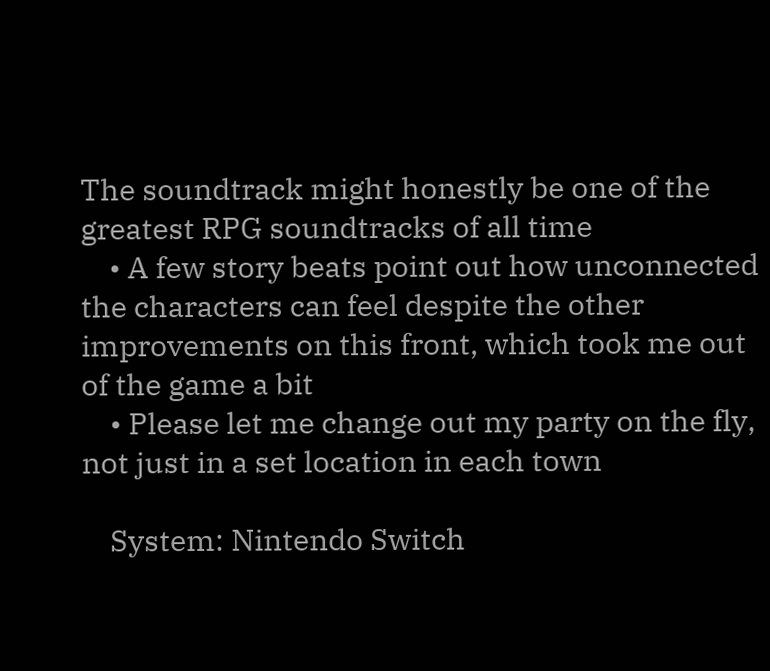The soundtrack might honestly be one of the greatest RPG soundtracks of all time
    • A few story beats point out how unconnected the characters can feel despite the other improvements on this front, which took me out of the game a bit
    • Please let me change out my party on the fly, not just in a set location in each town

    System: Nintendo Switch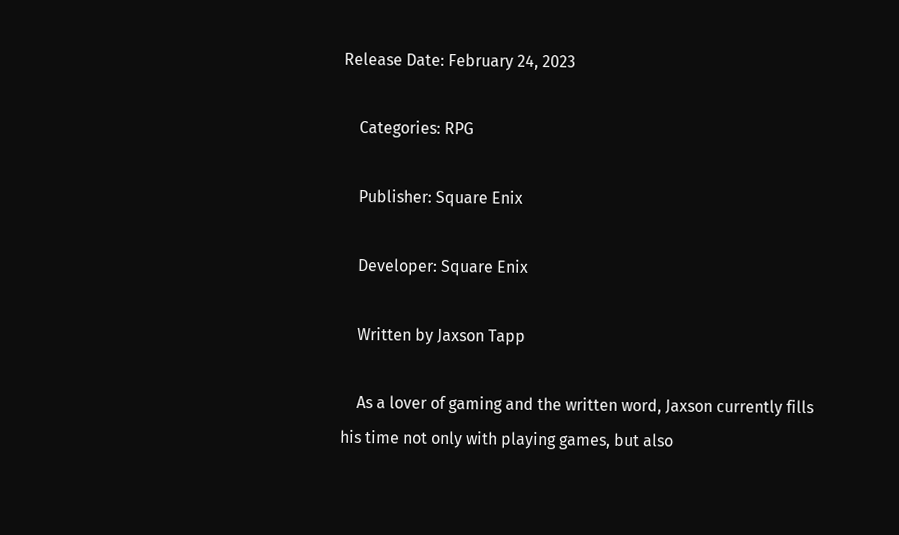Release Date: February 24, 2023

    Categories: RPG

    Publisher: Square Enix

    Developer: Square Enix

    Written by Jaxson Tapp

    As a lover of gaming and the written word, Jaxson currently fills his time not only with playing games, but also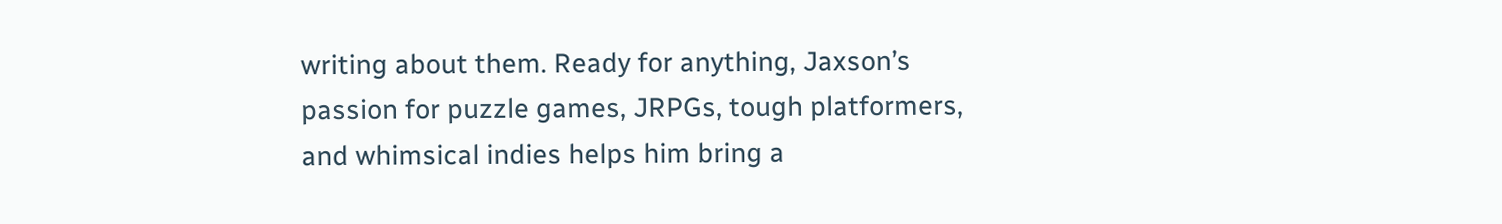writing about them. Ready for anything, Jaxson’s passion for puzzle games, JRPGs, tough platformers, and whimsical indies helps him bring a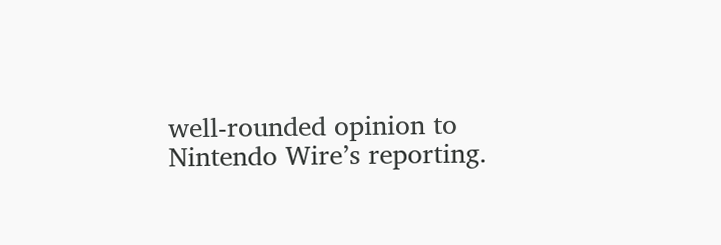well-rounded opinion to Nintendo Wire’s reporting.